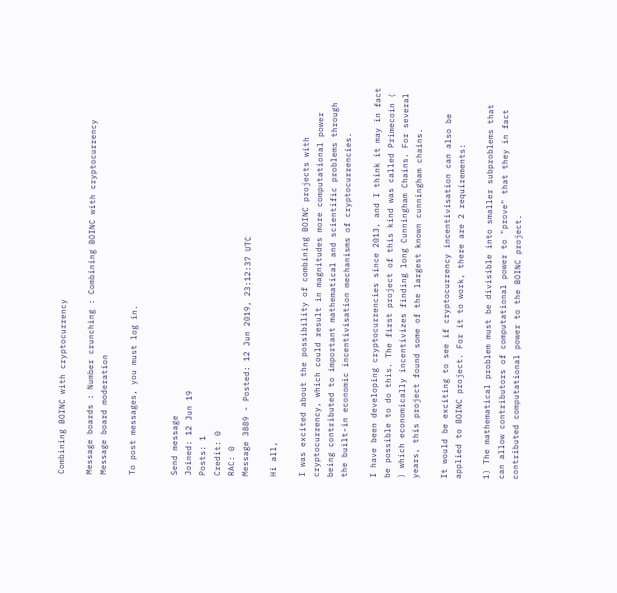Combining BOINC with cryptocurrency

Message boards : Number crunching : Combining BOINC with cryptocurrency
Message board moderation

To post messages, you must log in.


Send message
Joined: 12 Jun 19
Posts: 1
Credit: 0
RAC: 0
Message 3889 - Posted: 12 Jun 2019, 23:12:37 UTC

Hi all,

I was excited about the possibility of combining BOINC projects with cryptocurrency, which could result in magnitudes more computational power being contributed to important mathematical and scientific problems through the built-in economic incentivisation mechanisms of cryptocurrencies.

I have been developing cryptocurrencies since 2013, and I think it may in fact be possible to do this. The first project of this kind was called Primecoin ( ) which economically incentivizes finding long Cunningham Chains. For several years, this project found some of the largest known cunningham chains.

It would be exciting to see if cryptocurrency incentivisation can also be applied to BOINC project. For it to work, there are 2 requirements:

1) The mathematical problem must be divisible into smaller subproblems that can allow contributors of computational power to "prove" that they in fact contributed computational power to the BOINC project.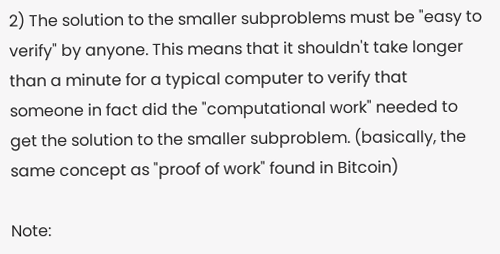2) The solution to the smaller subproblems must be "easy to verify" by anyone. This means that it shouldn't take longer than a minute for a typical computer to verify that someone in fact did the "computational work" needed to get the solution to the smaller subproblem. (basically, the same concept as "proof of work" found in Bitcoin)

Note: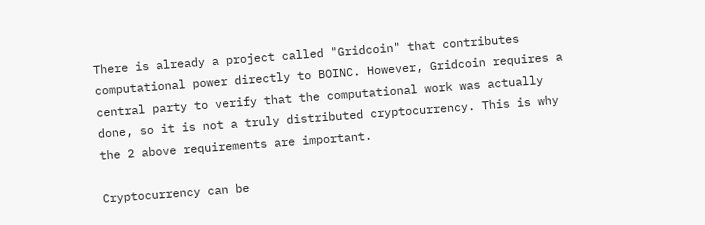There is already a project called "Gridcoin" that contributes computational power directly to BOINC. However, Gridcoin requires a central party to verify that the computational work was actually done, so it is not a truly distributed cryptocurrency. This is why the 2 above requirements are important.

Cryptocurrency can be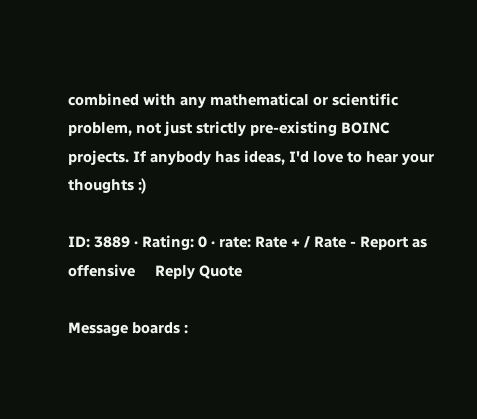combined with any mathematical or scientific problem, not just strictly pre-existing BOINC projects. If anybody has ideas, I'd love to hear your thoughts :)

ID: 3889 · Rating: 0 · rate: Rate + / Rate - Report as offensive     Reply Quote

Message boards :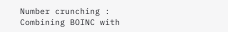Number crunching : Combining BOINC with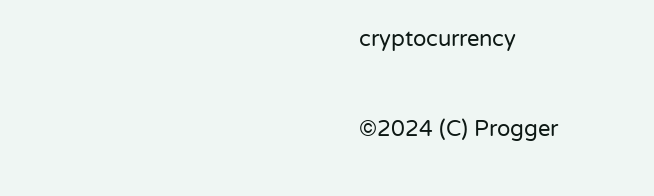cryptocurrency

©2024 (C) Progger